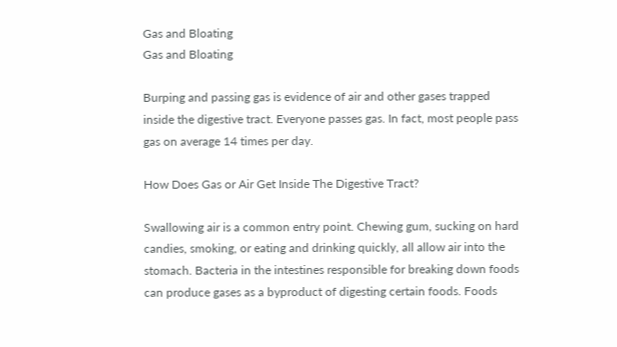Gas and Bloating
Gas and Bloating

Burping and passing gas is evidence of air and other gases trapped inside the digestive tract. Everyone passes gas. In fact, most people pass gas on average 14 times per day.

How Does Gas or Air Get Inside The Digestive Tract?

Swallowing air is a common entry point. Chewing gum, sucking on hard candies, smoking, or eating and drinking quickly, all allow air into the stomach. Bacteria in the intestines responsible for breaking down foods can produce gases as a byproduct of digesting certain foods. Foods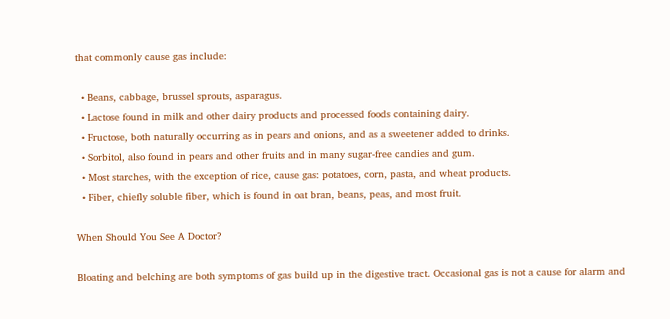that commonly cause gas include:

  • Beans, cabbage, brussel sprouts, asparagus.
  • Lactose found in milk and other dairy products and processed foods containing dairy.
  • Fructose, both naturally occurring as in pears and onions, and as a sweetener added to drinks.
  • Sorbitol, also found in pears and other fruits and in many sugar-free candies and gum.
  • Most starches, with the exception of rice, cause gas: potatoes, corn, pasta, and wheat products.
  • Fiber, chiefly soluble fiber, which is found in oat bran, beans, peas, and most fruit.

When Should You See A Doctor?

Bloating and belching are both symptoms of gas build up in the digestive tract. Occasional gas is not a cause for alarm and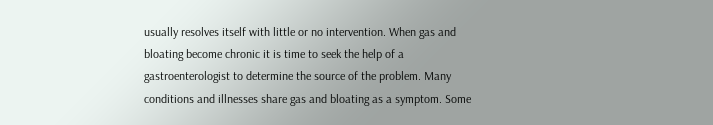usually resolves itself with little or no intervention. When gas and bloating become chronic it is time to seek the help of a gastroenterologist to determine the source of the problem. Many conditions and illnesses share gas and bloating as a symptom. Some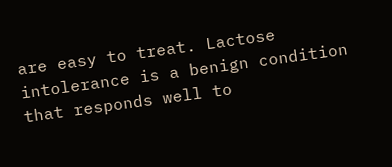are easy to treat. Lactose intolerance is a benign condition that responds well to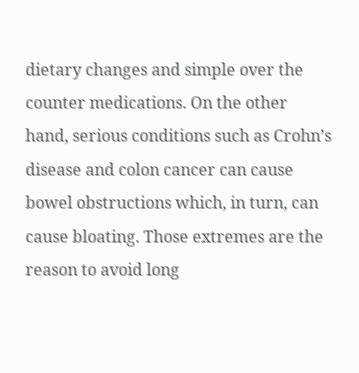dietary changes and simple over the counter medications. On the other hand, serious conditions such as Crohn’s disease and colon cancer can cause bowel obstructions which, in turn, can cause bloating. Those extremes are the reason to avoid long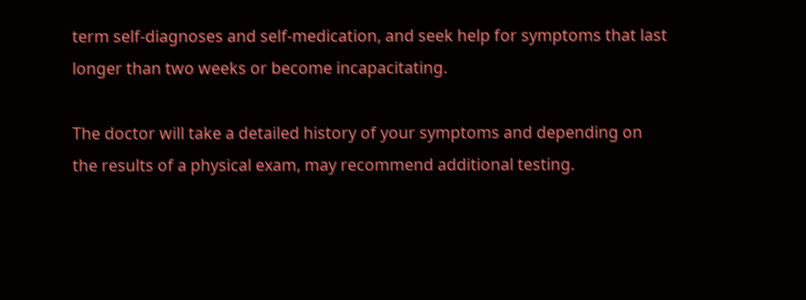term self-diagnoses and self-medication, and seek help for symptoms that last longer than two weeks or become incapacitating.

The doctor will take a detailed history of your symptoms and depending on the results of a physical exam, may recommend additional testing.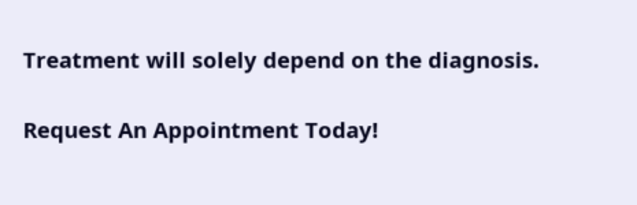Treatment will solely depend on the diagnosis.

Request An Appointment Today!